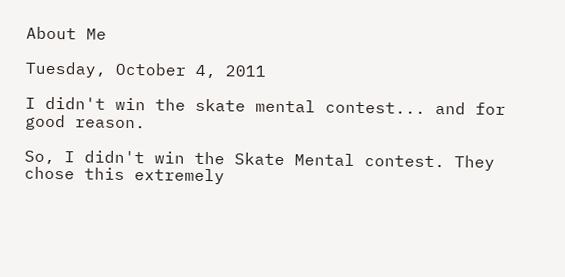About Me

Tuesday, October 4, 2011

I didn't win the skate mental contest... and for good reason.

So, I didn't win the Skate Mental contest. They chose this extremely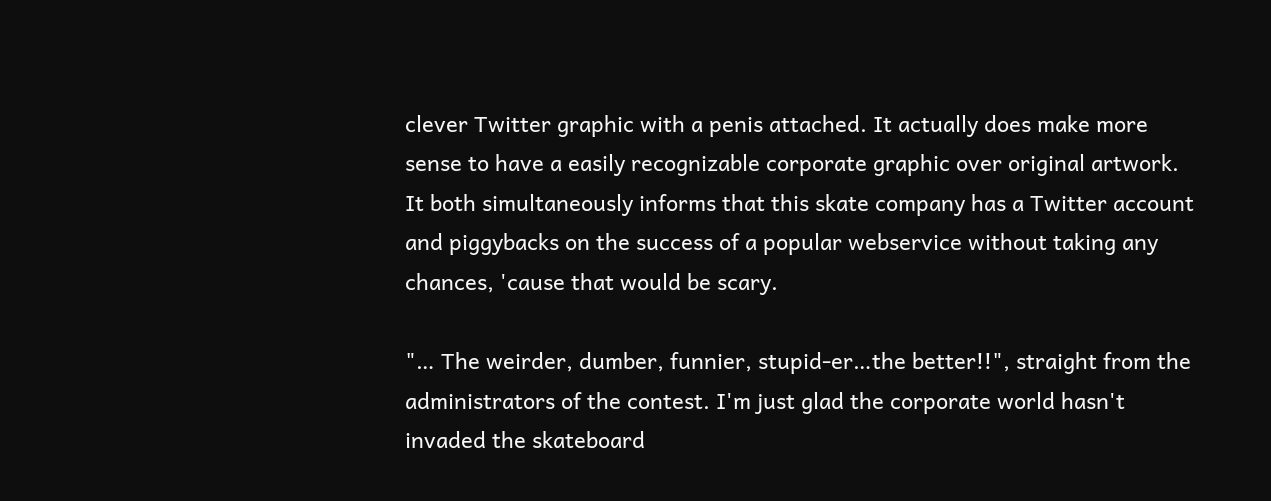clever Twitter graphic with a penis attached. It actually does make more sense to have a easily recognizable corporate graphic over original artwork. It both simultaneously informs that this skate company has a Twitter account and piggybacks on the success of a popular webservice without taking any chances, 'cause that would be scary.

"… The weirder, dumber, funnier, stupid-er…the better!!", straight from the administrators of the contest. I'm just glad the corporate world hasn't invaded the skateboard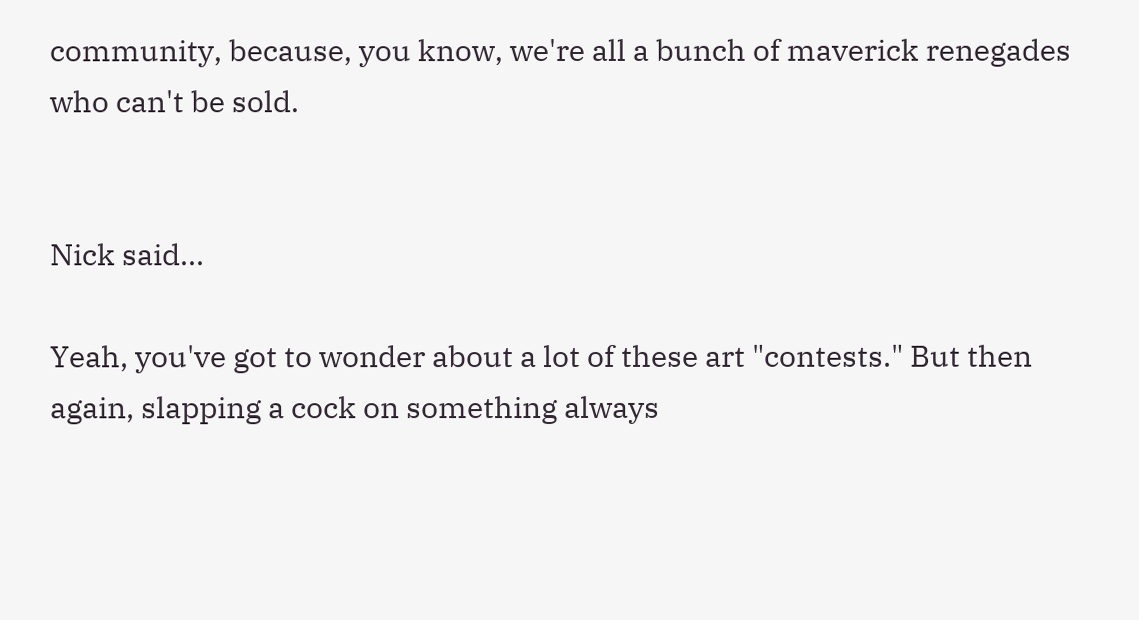community, because, you know, we're all a bunch of maverick renegades who can't be sold.


Nick said...

Yeah, you've got to wonder about a lot of these art "contests." But then again, slapping a cock on something always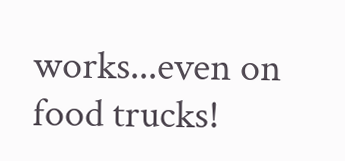works...even on food trucks!